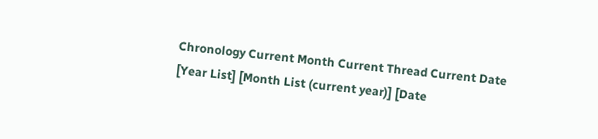Chronology Current Month Current Thread Current Date
[Year List] [Month List (current year)] [Date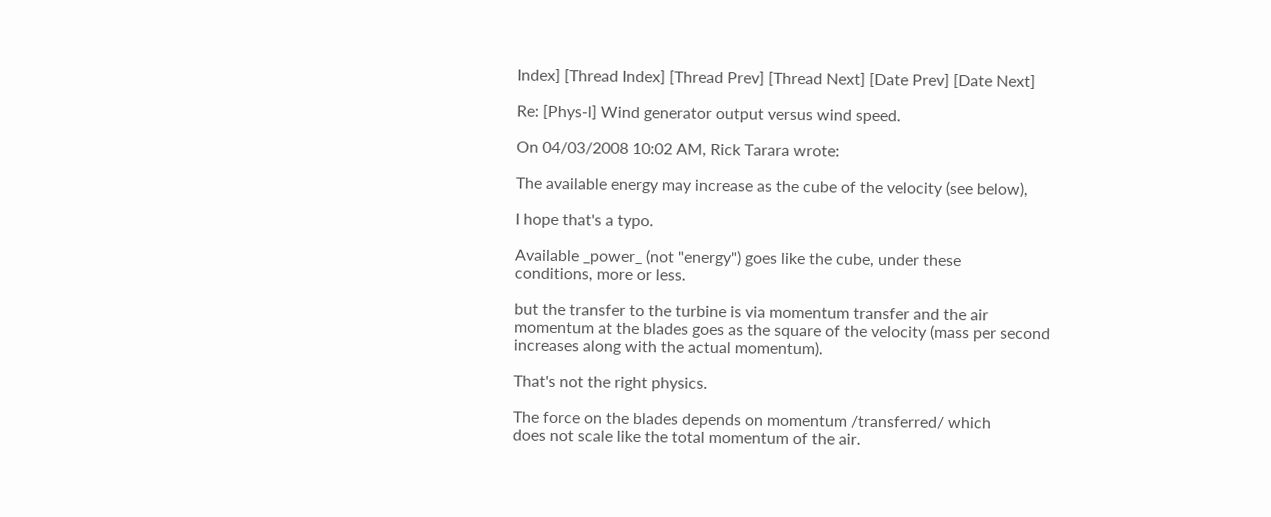Index] [Thread Index] [Thread Prev] [Thread Next] [Date Prev] [Date Next]

Re: [Phys-l] Wind generator output versus wind speed.

On 04/03/2008 10:02 AM, Rick Tarara wrote:

The available energy may increase as the cube of the velocity (see below),

I hope that's a typo.

Available _power_ (not "energy") goes like the cube, under these
conditions, more or less.

but the transfer to the turbine is via momentum transfer and the air
momentum at the blades goes as the square of the velocity (mass per second
increases along with the actual momentum).

That's not the right physics.

The force on the blades depends on momentum /transferred/ which
does not scale like the total momentum of the air.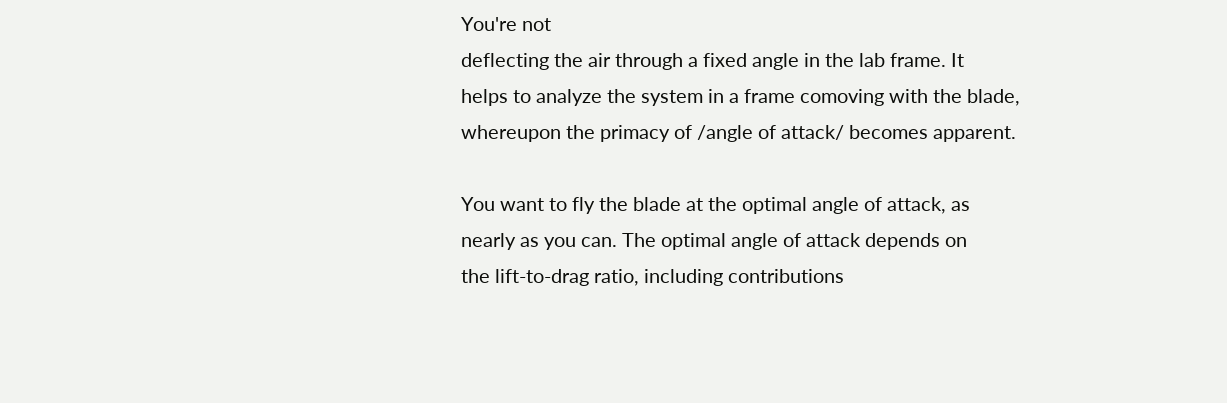You're not
deflecting the air through a fixed angle in the lab frame. It
helps to analyze the system in a frame comoving with the blade,
whereupon the primacy of /angle of attack/ becomes apparent.

You want to fly the blade at the optimal angle of attack, as
nearly as you can. The optimal angle of attack depends on
the lift-to-drag ratio, including contributions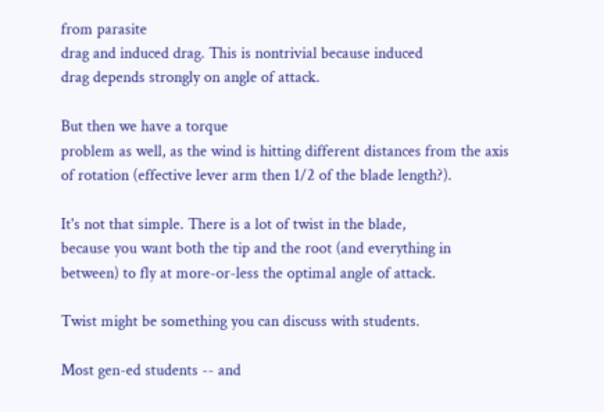from parasite
drag and induced drag. This is nontrivial because induced
drag depends strongly on angle of attack.

But then we have a torque
problem as well, as the wind is hitting different distances from the axis
of rotation (effective lever arm then 1/2 of the blade length?).

It's not that simple. There is a lot of twist in the blade,
because you want both the tip and the root (and everything in
between) to fly at more-or-less the optimal angle of attack.

Twist might be something you can discuss with students.

Most gen-ed students -- and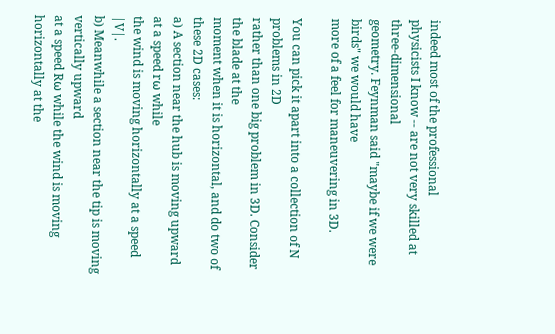indeed most of the professional
physicists I know -- are not very skilled at three-dimensional
geometry. Feynman said "maybe if we were birds" we would have
more of a feel for maneuvering in 3D.

You can pick it apart into a collection of N problems in 2D
rather than one big problem in 3D. Consider the blade at the
moment when it is horizontal, and do two of these 2D cases:
a) A section near the hub is moving upward at a speed rω while
the wind is moving horizontally at a speed |V|.
b) Meanwhile a section near the tip is moving vertically upward
at a speed Rω while the wind is moving horizontally at the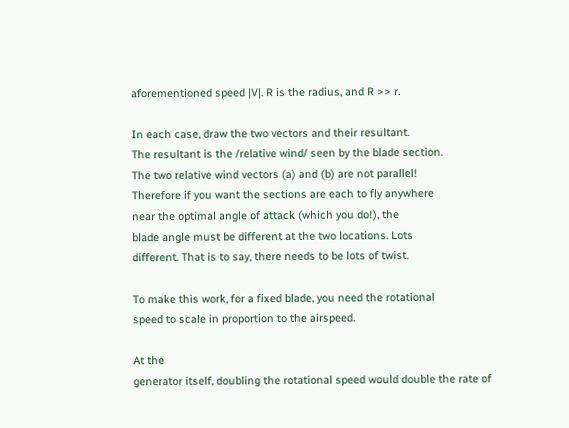aforementioned speed |V|. R is the radius, and R >> r.

In each case, draw the two vectors and their resultant.
The resultant is the /relative wind/ seen by the blade section.
The two relative wind vectors (a) and (b) are not parallel!
Therefore if you want the sections are each to fly anywhere
near the optimal angle of attack (which you do!), the
blade angle must be different at the two locations. Lots
different. That is to say, there needs to be lots of twist.

To make this work, for a fixed blade, you need the rotational
speed to scale in proportion to the airspeed.

At the
generator itself, doubling the rotational speed would double the rate of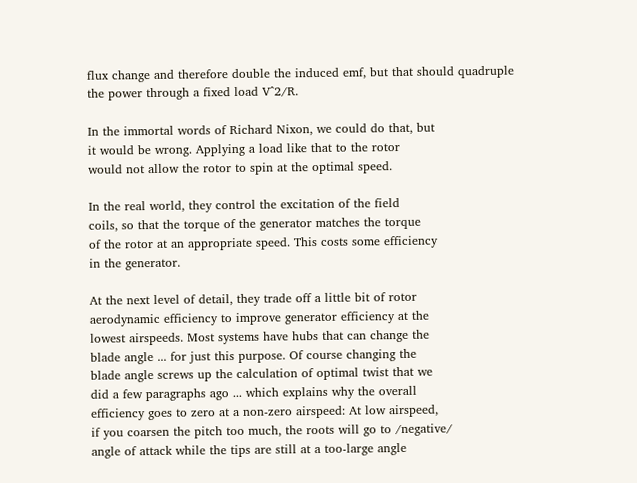flux change and therefore double the induced emf, but that should quadruple
the power through a fixed load V^2/R.

In the immortal words of Richard Nixon, we could do that, but
it would be wrong. Applying a load like that to the rotor
would not allow the rotor to spin at the optimal speed.

In the real world, they control the excitation of the field
coils, so that the torque of the generator matches the torque
of the rotor at an appropriate speed. This costs some efficiency
in the generator.

At the next level of detail, they trade off a little bit of rotor
aerodynamic efficiency to improve generator efficiency at the
lowest airspeeds. Most systems have hubs that can change the
blade angle ... for just this purpose. Of course changing the
blade angle screws up the calculation of optimal twist that we
did a few paragraphs ago ... which explains why the overall
efficiency goes to zero at a non-zero airspeed: At low airspeed,
if you coarsen the pitch too much, the roots will go to /negative/
angle of attack while the tips are still at a too-large angle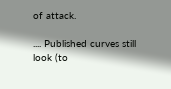of attack.

.... Published curves still look (to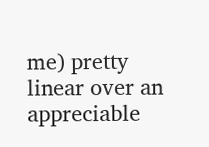me) pretty
linear over an appreciable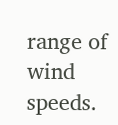range of wind speeds.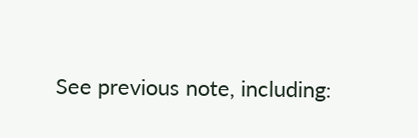See previous note, including: